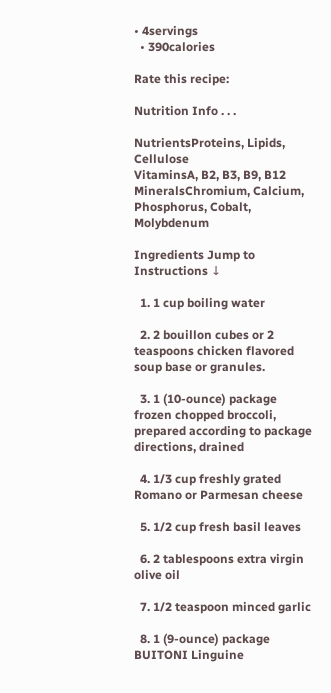• 4servings
  • 390calories

Rate this recipe:

Nutrition Info . . .

NutrientsProteins, Lipids, Cellulose
VitaminsA, B2, B3, B9, B12
MineralsChromium, Calcium, Phosphorus, Cobalt, Molybdenum

Ingredients Jump to Instructions ↓

  1. 1 cup boiling water

  2. 2 bouillon cubes or 2 teaspoons chicken flavored soup base or granules.

  3. 1 (10-ounce) package frozen chopped broccoli, prepared according to package directions, drained

  4. 1/3 cup freshly grated Romano or Parmesan cheese

  5. 1/2 cup fresh basil leaves

  6. 2 tablespoons extra virgin olive oil

  7. 1/2 teaspoon minced garlic

  8. 1 (9-ounce) package BUITONI Linguine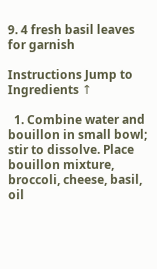9. 4 fresh basil leaves for garnish

Instructions Jump to Ingredients ↑

  1. Combine water and bouillon in small bowl; stir to dissolve. Place bouillon mixture, broccoli, cheese, basil, oil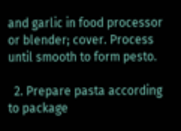and garlic in food processor or blender; cover. Process until smooth to form pesto.

  2. Prepare pasta according to package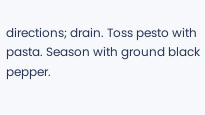directions; drain. Toss pesto with pasta. Season with ground black pepper.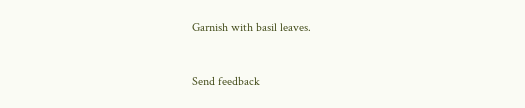Garnish with basil leaves.


Send feedback